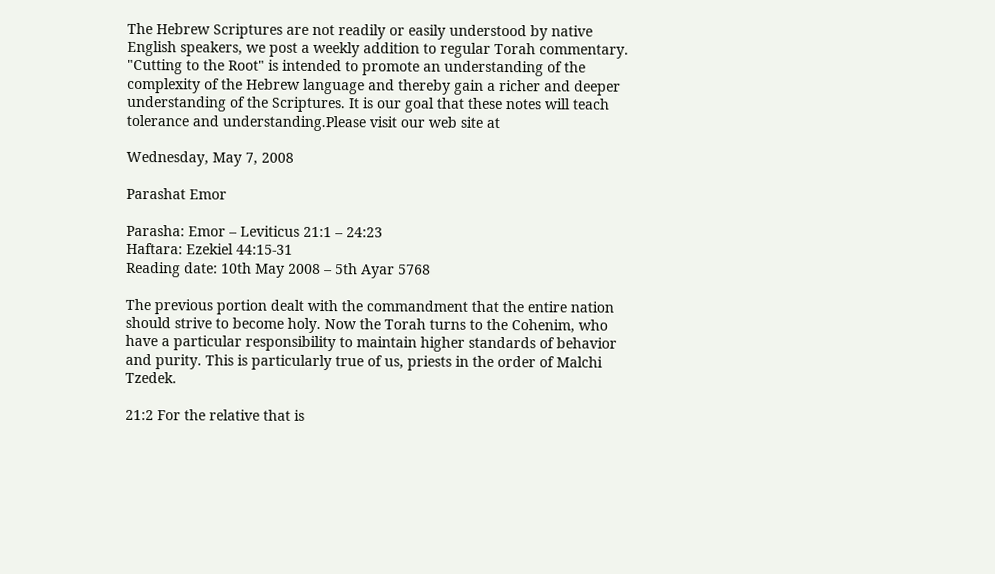The Hebrew Scriptures are not readily or easily understood by native English speakers, we post a weekly addition to regular Torah commentary. "Cutting to the Root" is intended to promote an understanding of the complexity of the Hebrew language and thereby gain a richer and deeper understanding of the Scriptures. It is our goal that these notes will teach tolerance and understanding.Please visit our web site at

Wednesday, May 7, 2008

Parashat Emor

Parasha: Emor – Leviticus 21:1 – 24:23
Haftara: Ezekiel 44:15-31
Reading date: 10th May 2008 – 5th Ayar 5768

The previous portion dealt with the commandment that the entire nation should strive to become holy. Now the Torah turns to the Cohenim, who have a particular responsibility to maintain higher standards of behavior and purity. This is particularly true of us, priests in the order of Malchi Tzedek.

21:2 For the relative that is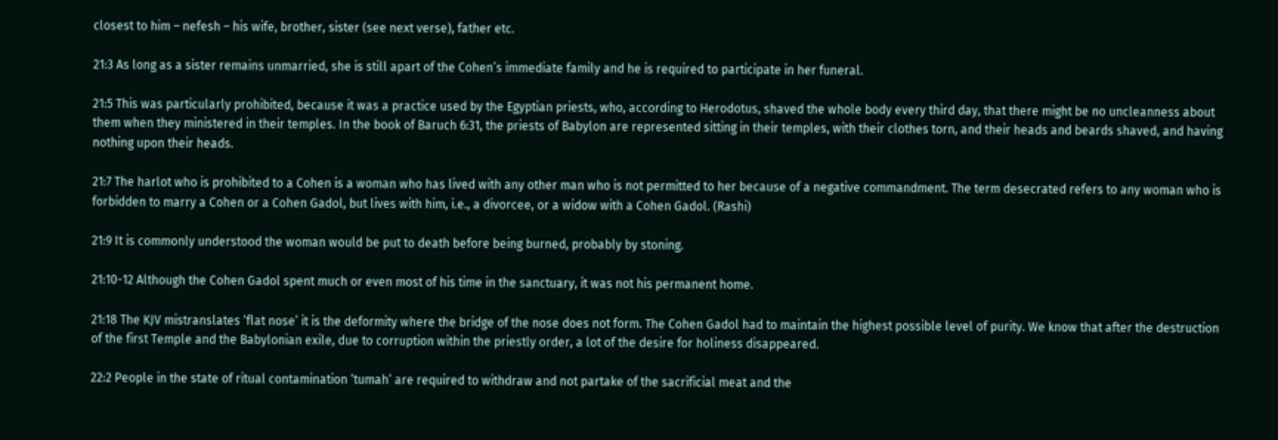closest to him – nefesh – his wife, brother, sister (see next verse), father etc.

21:3 As long as a sister remains unmarried, she is still apart of the Cohen’s immediate family and he is required to participate in her funeral.

21:5 This was particularly prohibited, because it was a practice used by the Egyptian priests, who, according to Herodotus, shaved the whole body every third day, that there might be no uncleanness about them when they ministered in their temples. In the book of Baruch 6:31, the priests of Babylon are represented sitting in their temples, with their clothes torn, and their heads and beards shaved, and having nothing upon their heads.

21:7 The harlot who is prohibited to a Cohen is a woman who has lived with any other man who is not permitted to her because of a negative commandment. The term desecrated refers to any woman who is forbidden to marry a Cohen or a Cohen Gadol, but lives with him, i.e., a divorcee, or a widow with a Cohen Gadol. (Rashi)

21:9 It is commonly understood the woman would be put to death before being burned, probably by stoning.

21:10-12 Although the Cohen Gadol spent much or even most of his time in the sanctuary, it was not his permanent home.

21:18 The KJV mistranslates ‘flat nose’ it is the deformity where the bridge of the nose does not form. The Cohen Gadol had to maintain the highest possible level of purity. We know that after the destruction of the first Temple and the Babylonian exile, due to corruption within the priestly order, a lot of the desire for holiness disappeared.

22:2 People in the state of ritual contamination ‘tumah’ are required to withdraw and not partake of the sacrificial meat and the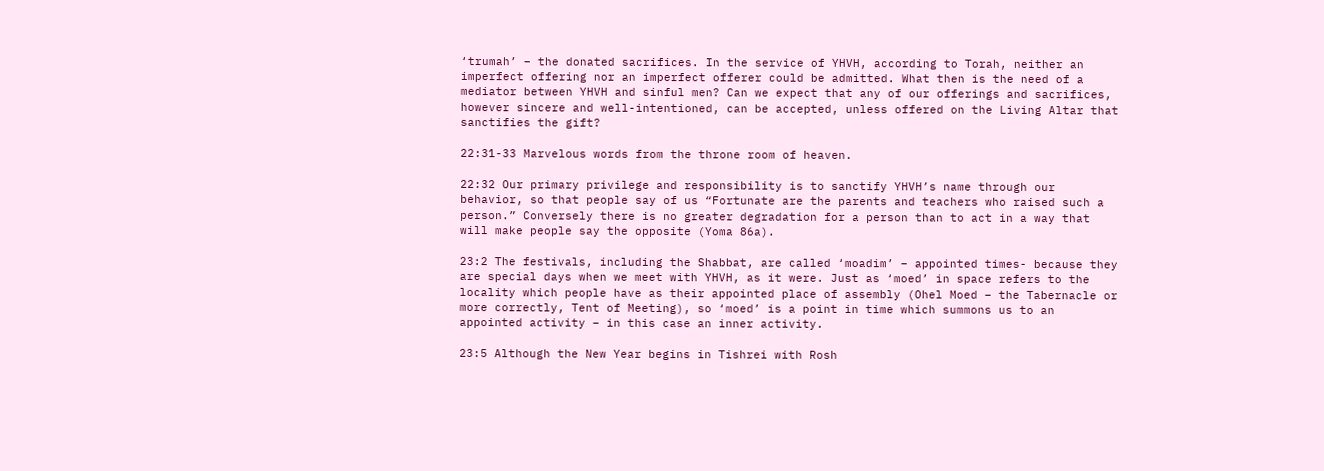‘trumah’ – the donated sacrifices. In the service of YHVH, according to Torah, neither an imperfect offering nor an imperfect offerer could be admitted. What then is the need of a mediator between YHVH and sinful men? Can we expect that any of our offerings and sacrifices, however sincere and well-intentioned, can be accepted, unless offered on the Living Altar that sanctifies the gift?

22:31-33 Marvelous words from the throne room of heaven.

22:32 Our primary privilege and responsibility is to sanctify YHVH’s name through our behavior, so that people say of us “Fortunate are the parents and teachers who raised such a person.” Conversely there is no greater degradation for a person than to act in a way that will make people say the opposite (Yoma 86a).

23:2 The festivals, including the Shabbat, are called ‘moadim’ – appointed times- because they are special days when we meet with YHVH, as it were. Just as ‘moed’ in space refers to the locality which people have as their appointed place of assembly (Ohel Moed – the Tabernacle or more correctly, Tent of Meeting), so ‘moed’ is a point in time which summons us to an appointed activity – in this case an inner activity.

23:5 Although the New Year begins in Tishrei with Rosh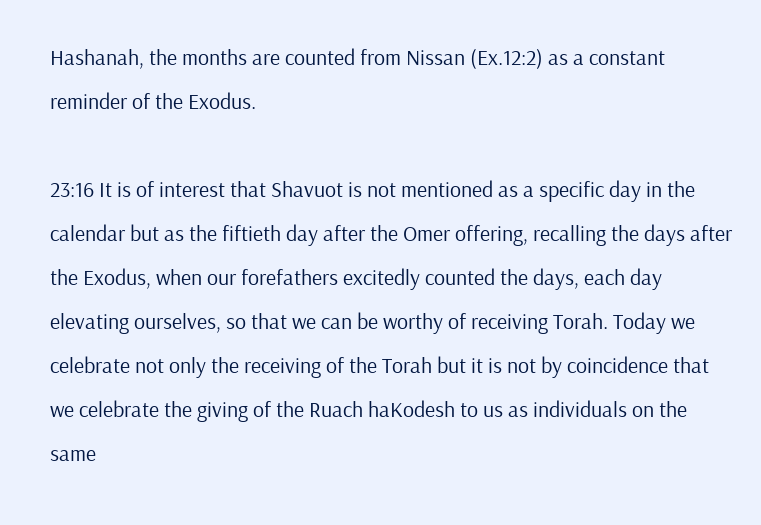Hashanah, the months are counted from Nissan (Ex.12:2) as a constant reminder of the Exodus.

23:16 It is of interest that Shavuot is not mentioned as a specific day in the calendar but as the fiftieth day after the Omer offering, recalling the days after the Exodus, when our forefathers excitedly counted the days, each day elevating ourselves, so that we can be worthy of receiving Torah. Today we celebrate not only the receiving of the Torah but it is not by coincidence that we celebrate the giving of the Ruach haKodesh to us as individuals on the same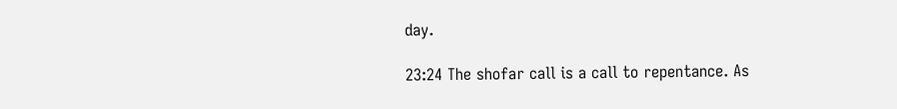day.

23:24 The shofar call is a call to repentance. As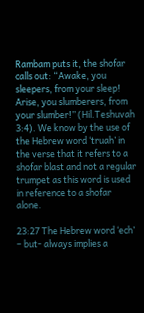Rambam puts it, the shofar calls out: “Awake, you sleepers, from your sleep! Arise, you slumberers, from your slumber!” (Hil.Teshuvah 3:4). We know by the use of the Hebrew word ‘truah’ in the verse that it refers to a shofar blast and not a regular trumpet as this word is used in reference to a shofar alone.

23:27 The Hebrew word ‘ech’ – but- always implies a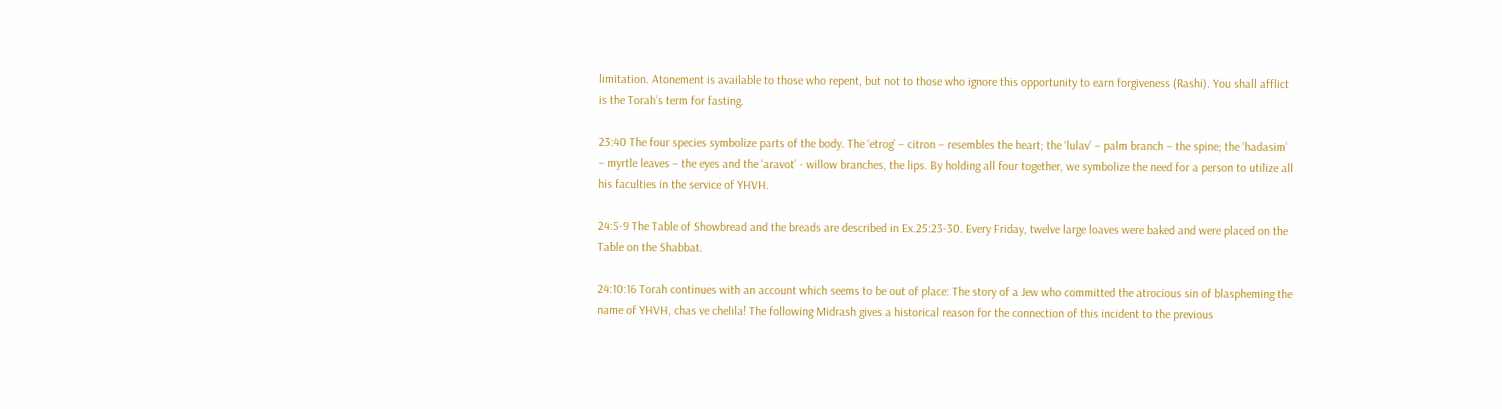limitation. Atonement is available to those who repent, but not to those who ignore this opportunity to earn forgiveness (Rashi). You shall afflict is the Torah’s term for fasting.

23:40 The four species symbolize parts of the body. The ‘etrog’ – citron – resembles the heart; the ‘lulav’ – palm branch – the spine; the ‘hadasim’ – myrtle leaves – the eyes and the ‘aravot’ - willow branches, the lips. By holding all four together, we symbolize the need for a person to utilize all his faculties in the service of YHVH.

24:5-9 The Table of Showbread and the breads are described in Ex.25:23-30. Every Friday, twelve large loaves were baked and were placed on the Table on the Shabbat.

24:10:16 Torah continues with an account which seems to be out of place: The story of a Jew who committed the atrocious sin of blaspheming the name of YHVH, chas ve chelila! The following Midrash gives a historical reason for the connection of this incident to the previous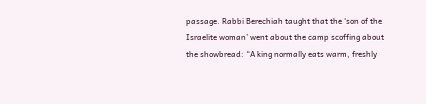passage. Rabbi Berechiah taught that the ‘son of the Israelite woman’ went about the camp scoffing about the showbread: “A king normally eats warm, freshly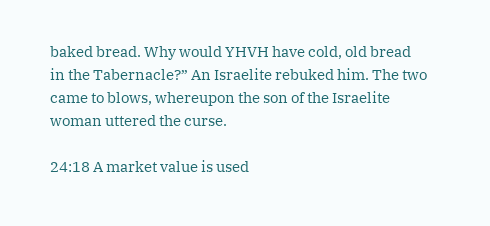baked bread. Why would YHVH have cold, old bread in the Tabernacle?” An Israelite rebuked him. The two came to blows, whereupon the son of the Israelite woman uttered the curse.

24:18 A market value is used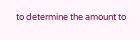to determine the amount to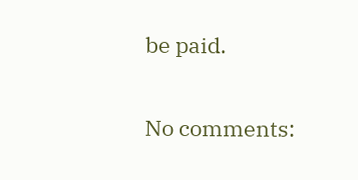be paid.

No comments: